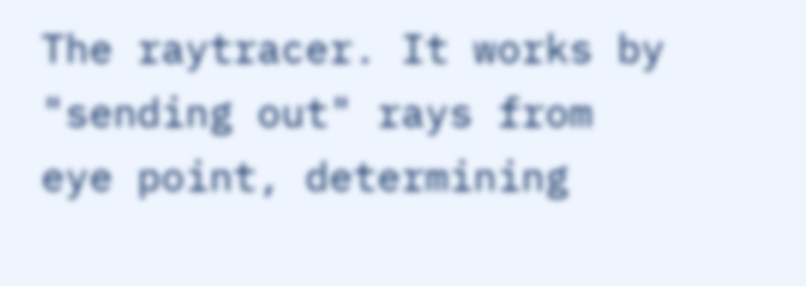The raytracer. It works by "sending out" rays from eye point, determining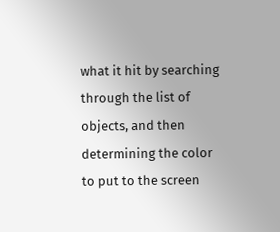what it hit by searching through the list of objects, and then determining the color to put to the screen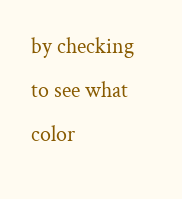by checking to see what color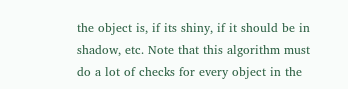the object is, if its shiny, if it should be in shadow, etc. Note that this algorithm must do a lot of checks for every object in the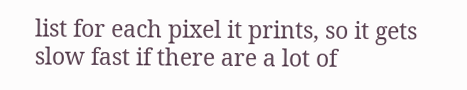list for each pixel it prints, so it gets slow fast if there are a lot of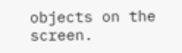objects on the screen.